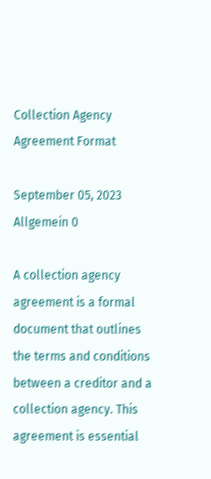Collection Agency Agreement Format

September 05, 2023 Allgemein 0

A collection agency agreement is a formal document that outlines the terms and conditions between a creditor and a collection agency. This agreement is essential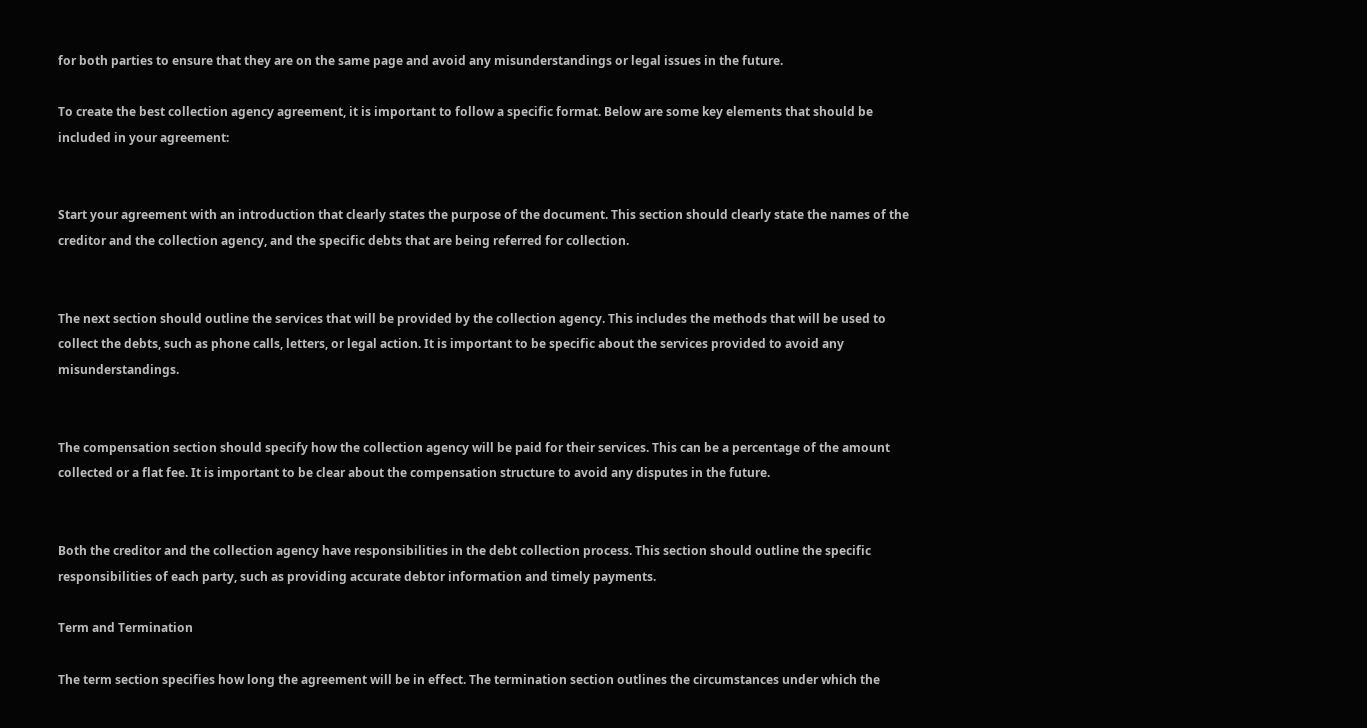for both parties to ensure that they are on the same page and avoid any misunderstandings or legal issues in the future.

To create the best collection agency agreement, it is important to follow a specific format. Below are some key elements that should be included in your agreement:


Start your agreement with an introduction that clearly states the purpose of the document. This section should clearly state the names of the creditor and the collection agency, and the specific debts that are being referred for collection.


The next section should outline the services that will be provided by the collection agency. This includes the methods that will be used to collect the debts, such as phone calls, letters, or legal action. It is important to be specific about the services provided to avoid any misunderstandings.


The compensation section should specify how the collection agency will be paid for their services. This can be a percentage of the amount collected or a flat fee. It is important to be clear about the compensation structure to avoid any disputes in the future.


Both the creditor and the collection agency have responsibilities in the debt collection process. This section should outline the specific responsibilities of each party, such as providing accurate debtor information and timely payments.

Term and Termination

The term section specifies how long the agreement will be in effect. The termination section outlines the circumstances under which the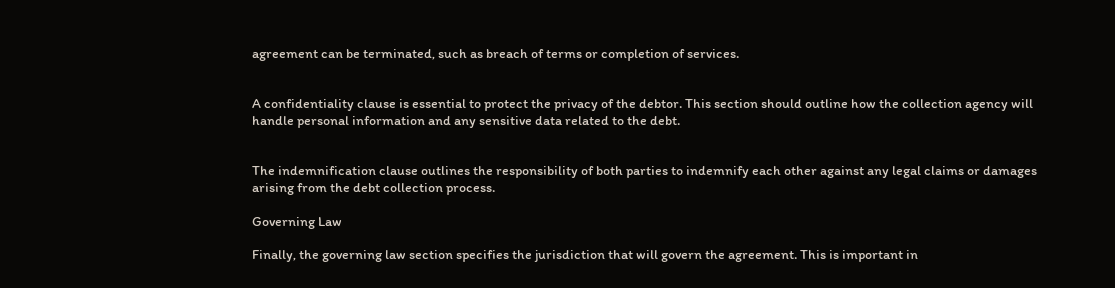agreement can be terminated, such as breach of terms or completion of services.


A confidentiality clause is essential to protect the privacy of the debtor. This section should outline how the collection agency will handle personal information and any sensitive data related to the debt.


The indemnification clause outlines the responsibility of both parties to indemnify each other against any legal claims or damages arising from the debt collection process.

Governing Law

Finally, the governing law section specifies the jurisdiction that will govern the agreement. This is important in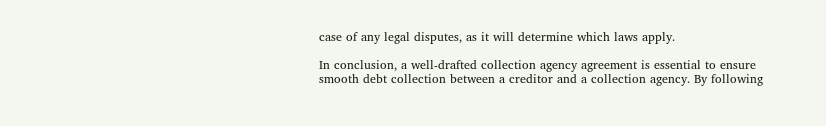case of any legal disputes, as it will determine which laws apply.

In conclusion, a well-drafted collection agency agreement is essential to ensure smooth debt collection between a creditor and a collection agency. By following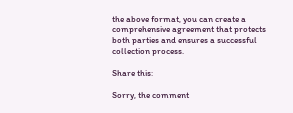the above format, you can create a comprehensive agreement that protects both parties and ensures a successful collection process.

Share this:

Sorry, the comment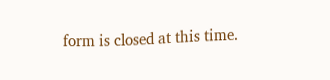form is closed at this time.